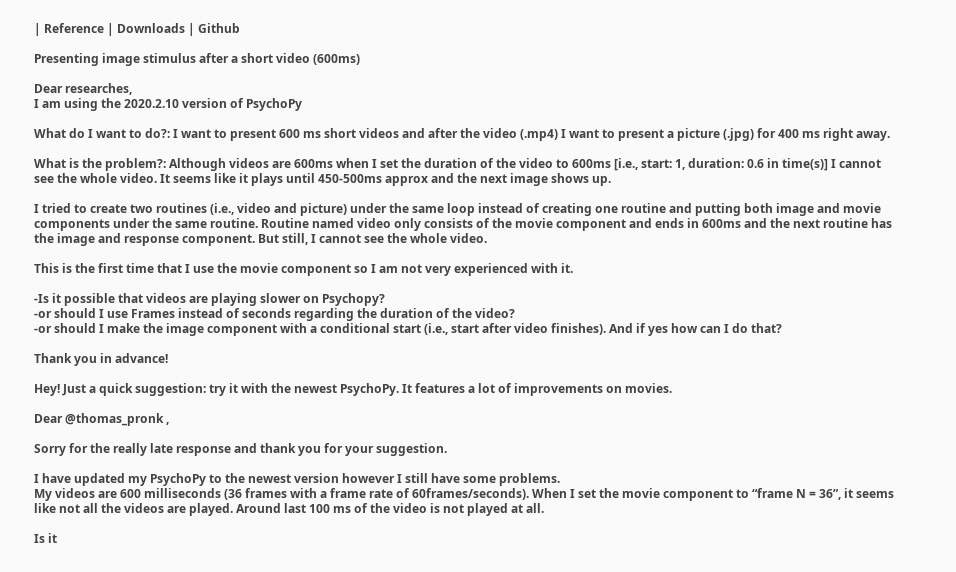| Reference | Downloads | Github

Presenting image stimulus after a short video (600ms)

Dear researches,
I am using the 2020.2.10 version of PsychoPy

What do I want to do?: I want to present 600 ms short videos and after the video (.mp4) I want to present a picture (.jpg) for 400 ms right away.

What is the problem?: Although videos are 600ms when I set the duration of the video to 600ms [i.e., start: 1, duration: 0.6 in time(s)] I cannot see the whole video. It seems like it plays until 450-500ms approx and the next image shows up.

I tried to create two routines (i.e., video and picture) under the same loop instead of creating one routine and putting both image and movie components under the same routine. Routine named video only consists of the movie component and ends in 600ms and the next routine has the image and response component. But still, I cannot see the whole video.

This is the first time that I use the movie component so I am not very experienced with it.

-Is it possible that videos are playing slower on Psychopy?
-or should I use Frames instead of seconds regarding the duration of the video?
-or should I make the image component with a conditional start (i.e., start after video finishes). And if yes how can I do that?

Thank you in advance!

Hey! Just a quick suggestion: try it with the newest PsychoPy. It features a lot of improvements on movies.

Dear @thomas_pronk ,

Sorry for the really late response and thank you for your suggestion.

I have updated my PsychoPy to the newest version however I still have some problems.
My videos are 600 milliseconds (36 frames with a frame rate of 60frames/seconds). When I set the movie component to “frame N = 36”, it seems like not all the videos are played. Around last 100 ms of the video is not played at all.

Is it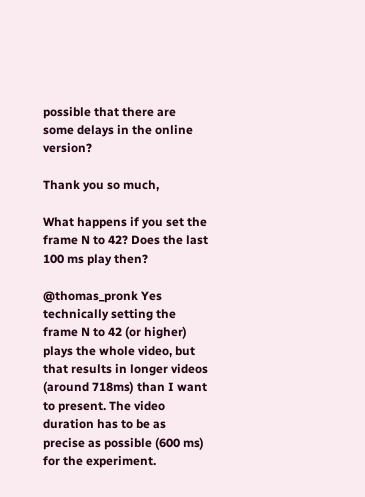possible that there are some delays in the online version?

Thank you so much,

What happens if you set the frame N to 42? Does the last 100 ms play then?

@thomas_pronk Yes technically setting the frame N to 42 (or higher) plays the whole video, but that results in longer videos (around 718ms) than I want to present. The video duration has to be as precise as possible (600 ms) for the experiment.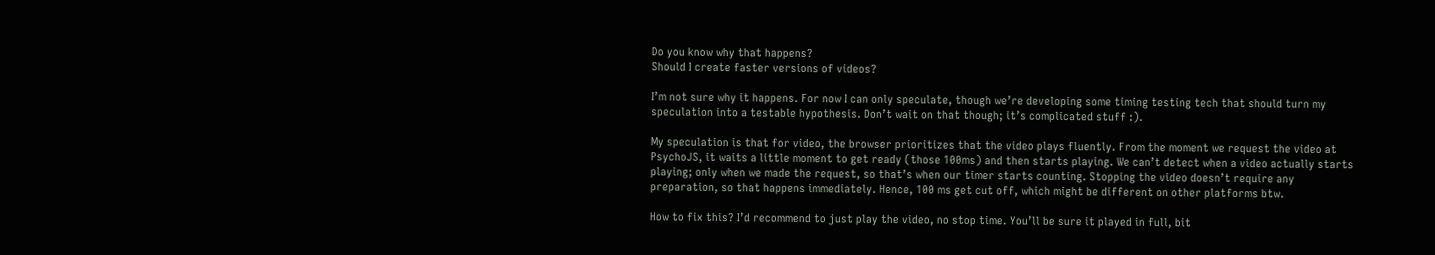Do you know why that happens?
Should I create faster versions of videos?

I’m not sure why it happens. For now I can only speculate, though we’re developing some timing testing tech that should turn my speculation into a testable hypothesis. Don’t wait on that though; it’s complicated stuff :).

My speculation is that for video, the browser prioritizes that the video plays fluently. From the moment we request the video at PsychoJS, it waits a little moment to get ready (those 100ms) and then starts playing. We can’t detect when a video actually starts playing; only when we made the request, so that’s when our timer starts counting. Stopping the video doesn’t require any preparation, so that happens immediately. Hence, 100 ms get cut off, which might be different on other platforms btw.

How to fix this? I’d recommend to just play the video, no stop time. You’ll be sure it played in full, bit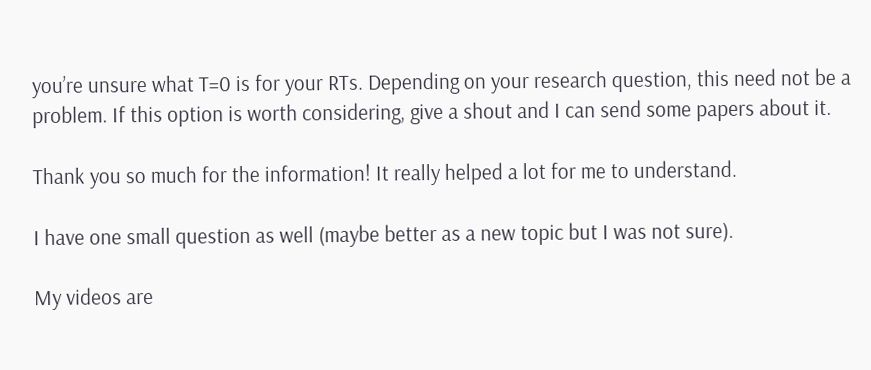you’re unsure what T=0 is for your RTs. Depending on your research question, this need not be a problem. If this option is worth considering, give a shout and I can send some papers about it.

Thank you so much for the information! It really helped a lot for me to understand.

I have one small question as well (maybe better as a new topic but I was not sure).

My videos are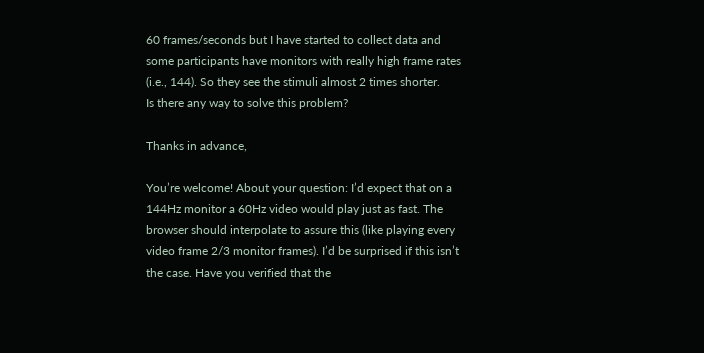60 frames/seconds but I have started to collect data and some participants have monitors with really high frame rates (i.e., 144). So they see the stimuli almost 2 times shorter.
Is there any way to solve this problem?

Thanks in advance,

You’re welcome! About your question: I’d expect that on a 144Hz monitor a 60Hz video would play just as fast. The browser should interpolate to assure this (like playing every video frame 2/3 monitor frames). I’d be surprised if this isn’t the case. Have you verified that the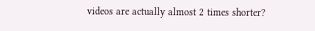videos are actually almost 2 times shorter?